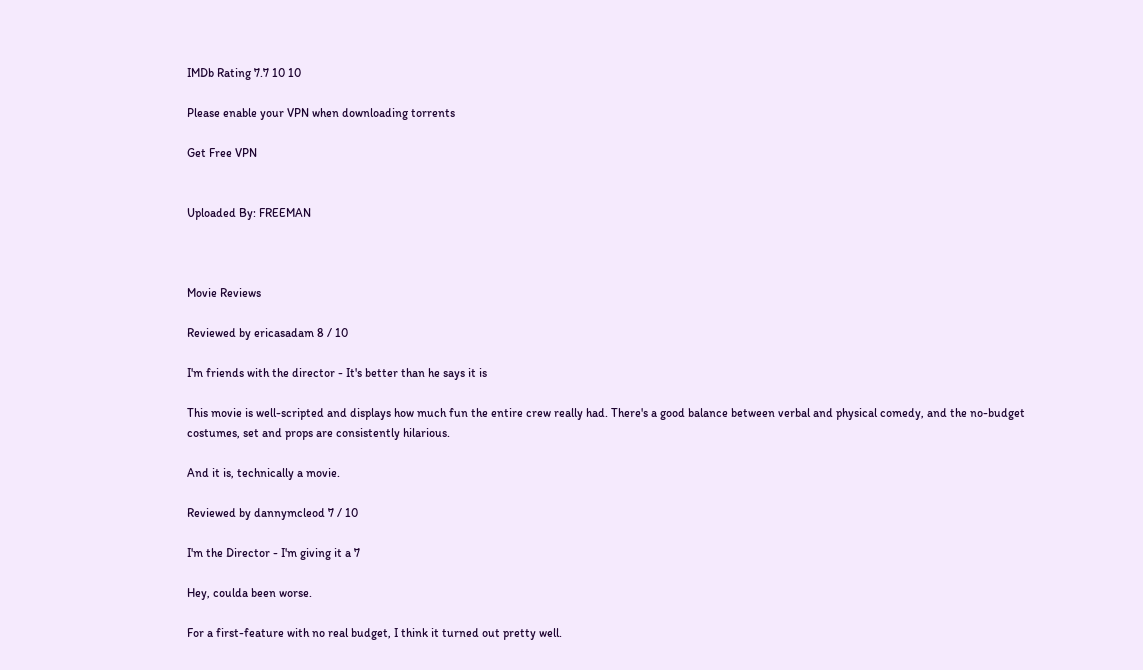IMDb Rating 7.7 10 10

Please enable your VPN when downloading torrents

Get Free VPN


Uploaded By: FREEMAN



Movie Reviews

Reviewed by ericasadam 8 / 10

I'm friends with the director - It's better than he says it is

This movie is well-scripted and displays how much fun the entire crew really had. There's a good balance between verbal and physical comedy, and the no-budget costumes, set and props are consistently hilarious.

And it is, technically a movie.

Reviewed by dannymcleod 7 / 10

I'm the Director - I'm giving it a 7

Hey, coulda been worse.

For a first-feature with no real budget, I think it turned out pretty well.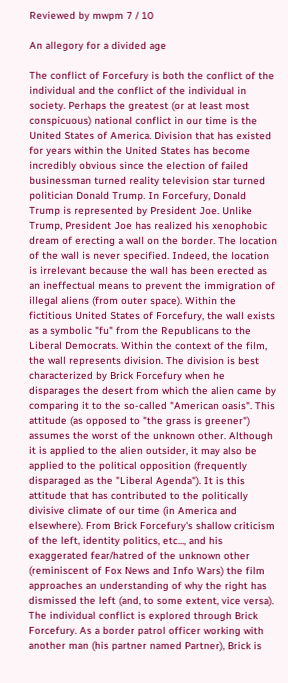Reviewed by mwpm 7 / 10

An allegory for a divided age

The conflict of Forcefury is both the conflict of the individual and the conflict of the individual in society. Perhaps the greatest (or at least most conspicuous) national conflict in our time is the United States of America. Division that has existed for years within the United States has become incredibly obvious since the election of failed businessman turned reality television star turned politician Donald Trump. In Forcefury, Donald Trump is represented by President Joe. Unlike Trump, President Joe has realized his xenophobic dream of erecting a wall on the border. The location of the wall is never specified. Indeed, the location is irrelevant because the wall has been erected as an ineffectual means to prevent the immigration of illegal aliens (from outer space). Within the fictitious United States of Forcefury, the wall exists as a symbolic "fu" from the Republicans to the Liberal Democrats. Within the context of the film, the wall represents division. The division is best characterized by Brick Forcefury when he disparages the desert from which the alien came by comparing it to the so-called "American oasis". This attitude (as opposed to "the grass is greener") assumes the worst of the unknown other. Although it is applied to the alien outsider, it may also be applied to the political opposition (frequently disparaged as the "Liberal Agenda"). It is this attitude that has contributed to the politically divisive climate of our time (in America and elsewhere). From Brick Forcefury's shallow criticism of the left, identity politics, etc..., and his exaggerated fear/hatred of the unknown other (reminiscent of Fox News and Info Wars) the film approaches an understanding of why the right has dismissed the left (and, to some extent, vice versa). The individual conflict is explored through Brick Forcefury. As a border patrol officer working with another man (his partner named Partner), Brick is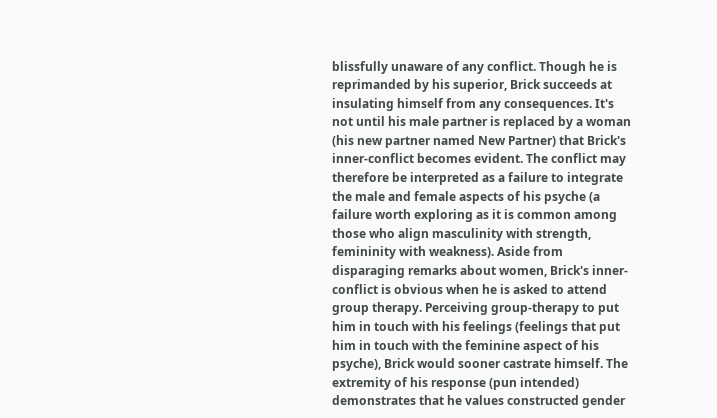blissfully unaware of any conflict. Though he is reprimanded by his superior, Brick succeeds at insulating himself from any consequences. It's not until his male partner is replaced by a woman (his new partner named New Partner) that Brick's inner-conflict becomes evident. The conflict may therefore be interpreted as a failure to integrate the male and female aspects of his psyche (a failure worth exploring as it is common among those who align masculinity with strength, femininity with weakness). Aside from disparaging remarks about women, Brick's inner-conflict is obvious when he is asked to attend group therapy. Perceiving group-therapy to put him in touch with his feelings (feelings that put him in touch with the feminine aspect of his psyche), Brick would sooner castrate himself. The extremity of his response (pun intended) demonstrates that he values constructed gender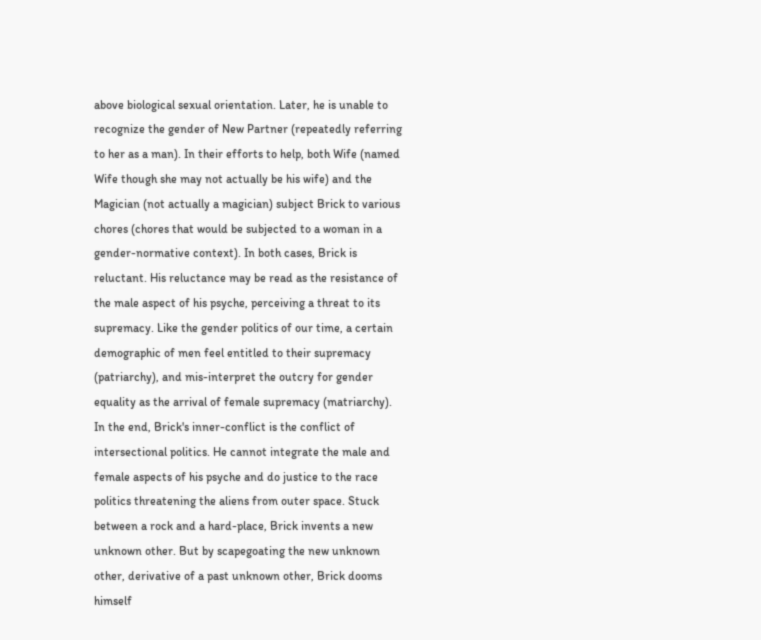above biological sexual orientation. Later, he is unable to recognize the gender of New Partner (repeatedly referring to her as a man). In their efforts to help, both Wife (named Wife though she may not actually be his wife) and the Magician (not actually a magician) subject Brick to various chores (chores that would be subjected to a woman in a gender-normative context). In both cases, Brick is reluctant. His reluctance may be read as the resistance of the male aspect of his psyche, perceiving a threat to its supremacy. Like the gender politics of our time, a certain demographic of men feel entitled to their supremacy (patriarchy), and mis-interpret the outcry for gender equality as the arrival of female supremacy (matriarchy). In the end, Brick's inner-conflict is the conflict of intersectional politics. He cannot integrate the male and female aspects of his psyche and do justice to the race politics threatening the aliens from outer space. Stuck between a rock and a hard-place, Brick invents a new unknown other. But by scapegoating the new unknown other, derivative of a past unknown other, Brick dooms himself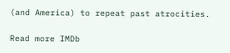(and America) to repeat past atrocities.

Read more IMDb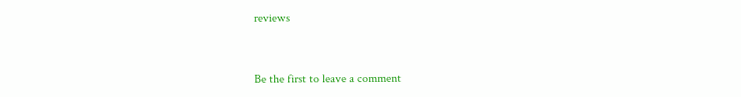reviews


Be the first to leave a comment